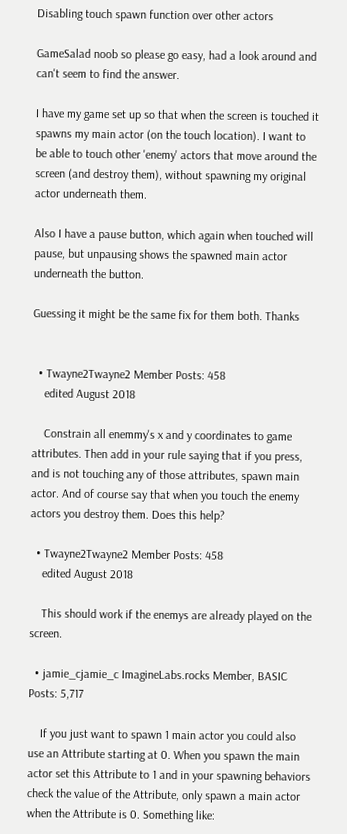Disabling touch spawn function over other actors

GameSalad noob so please go easy, had a look around and can't seem to find the answer.

I have my game set up so that when the screen is touched it spawns my main actor (on the touch location). I want to be able to touch other 'enemy' actors that move around the screen (and destroy them), without spawning my original actor underneath them.

Also I have a pause button, which again when touched will pause, but unpausing shows the spawned main actor underneath the button.

Guessing it might be the same fix for them both. Thanks


  • Twayne2Twayne2 Member Posts: 458
    edited August 2018

    Constrain all enemmy's x and y coordinates to game attributes. Then add in your rule saying that if you press, and is not touching any of those attributes, spawn main actor. And of course say that when you touch the enemy actors you destroy them. Does this help?

  • Twayne2Twayne2 Member Posts: 458
    edited August 2018

    This should work if the enemys are already played on the screen.

  • jamie_cjamie_c ImagineLabs.rocks Member, BASIC Posts: 5,717

    If you just want to spawn 1 main actor you could also use an Attribute starting at 0. When you spawn the main actor set this Attribute to 1 and in your spawning behaviors check the value of the Attribute, only spawn a main actor when the Attribute is 0. Something like: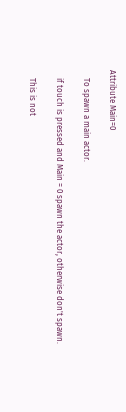Attribute Main=0

    To spawn a main actor.

    if touch is pressed and Main = 0 spawn the actor, otherwise don't spawn.

    This is not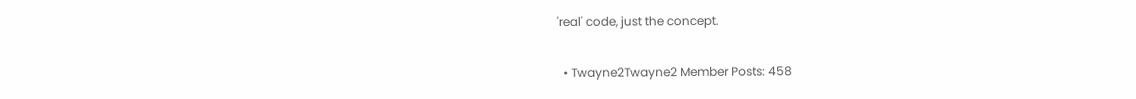'real' code, just the concept.

  • Twayne2Twayne2 Member Posts: 458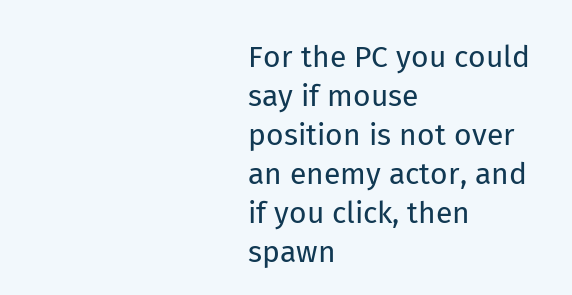For the PC you could say if mouse position is not over an enemy actor, and if you click, then spawn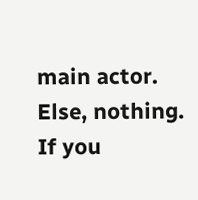main actor. Else, nothing. If you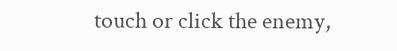touch or click the enemy,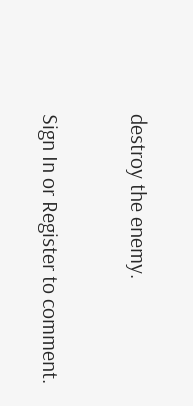destroy the enemy.

Sign In or Register to comment.